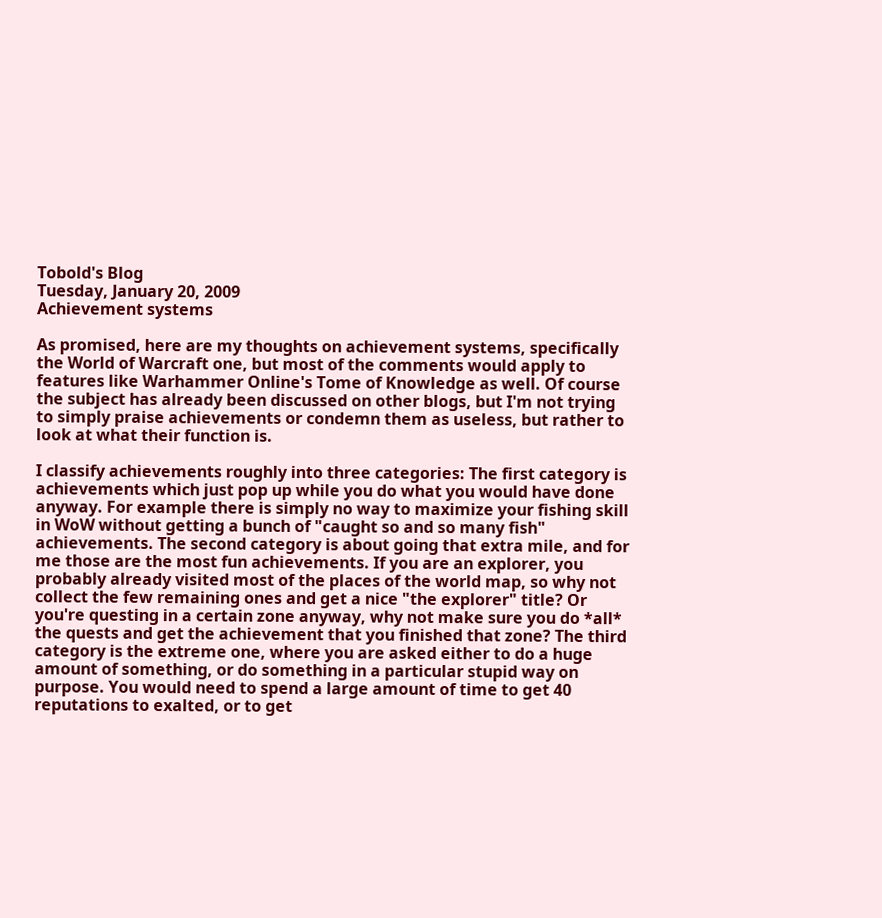Tobold's Blog
Tuesday, January 20, 2009
Achievement systems

As promised, here are my thoughts on achievement systems, specifically the World of Warcraft one, but most of the comments would apply to features like Warhammer Online's Tome of Knowledge as well. Of course the subject has already been discussed on other blogs, but I'm not trying to simply praise achievements or condemn them as useless, but rather to look at what their function is.

I classify achievements roughly into three categories: The first category is achievements which just pop up while you do what you would have done anyway. For example there is simply no way to maximize your fishing skill in WoW without getting a bunch of "caught so and so many fish" achievements. The second category is about going that extra mile, and for me those are the most fun achievements. If you are an explorer, you probably already visited most of the places of the world map, so why not collect the few remaining ones and get a nice "the explorer" title? Or you're questing in a certain zone anyway, why not make sure you do *all* the quests and get the achievement that you finished that zone? The third category is the extreme one, where you are asked either to do a huge amount of something, or do something in a particular stupid way on purpose. You would need to spend a large amount of time to get 40 reputations to exalted, or to get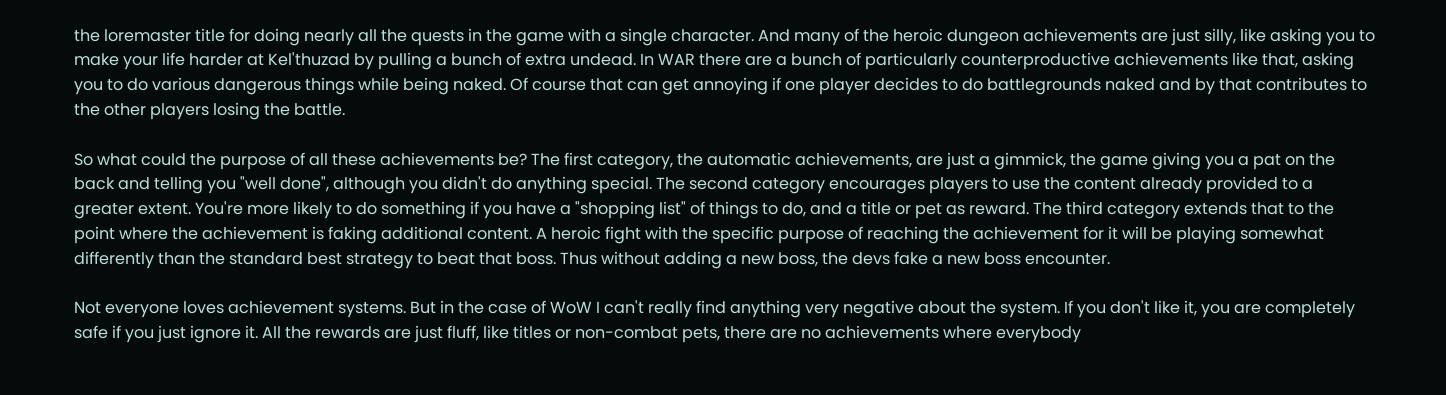the loremaster title for doing nearly all the quests in the game with a single character. And many of the heroic dungeon achievements are just silly, like asking you to make your life harder at Kel'thuzad by pulling a bunch of extra undead. In WAR there are a bunch of particularly counterproductive achievements like that, asking you to do various dangerous things while being naked. Of course that can get annoying if one player decides to do battlegrounds naked and by that contributes to the other players losing the battle.

So what could the purpose of all these achievements be? The first category, the automatic achievements, are just a gimmick, the game giving you a pat on the back and telling you "well done", although you didn't do anything special. The second category encourages players to use the content already provided to a greater extent. You're more likely to do something if you have a "shopping list" of things to do, and a title or pet as reward. The third category extends that to the point where the achievement is faking additional content. A heroic fight with the specific purpose of reaching the achievement for it will be playing somewhat differently than the standard best strategy to beat that boss. Thus without adding a new boss, the devs fake a new boss encounter.

Not everyone loves achievement systems. But in the case of WoW I can't really find anything very negative about the system. If you don't like it, you are completely safe if you just ignore it. All the rewards are just fluff, like titles or non-combat pets, there are no achievements where everybody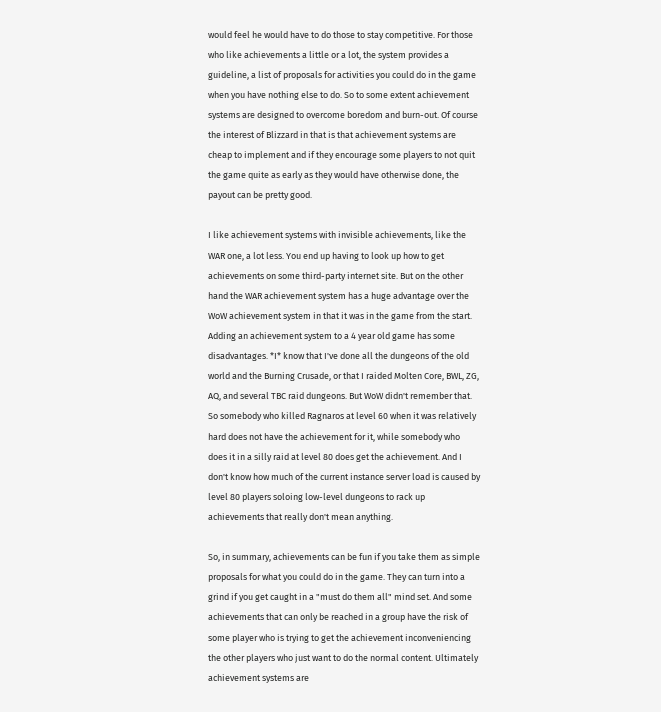would feel he would have to do those to stay competitive. For those who like achievements a little or a lot, the system provides a guideline, a list of proposals for activities you could do in the game when you have nothing else to do. So to some extent achievement systems are designed to overcome boredom and burn-out. Of course the interest of Blizzard in that is that achievement systems are cheap to implement and if they encourage some players to not quit the game quite as early as they would have otherwise done, the payout can be pretty good.

I like achievement systems with invisible achievements, like the WAR one, a lot less. You end up having to look up how to get achievements on some third-party internet site. But on the other hand the WAR achievement system has a huge advantage over the WoW achievement system in that it was in the game from the start. Adding an achievement system to a 4 year old game has some disadvantages. *I* know that I've done all the dungeons of the old world and the Burning Crusade, or that I raided Molten Core, BWL, ZG, AQ, and several TBC raid dungeons. But WoW didn't remember that. So somebody who killed Ragnaros at level 60 when it was relatively hard does not have the achievement for it, while somebody who does it in a silly raid at level 80 does get the achievement. And I don't know how much of the current instance server load is caused by level 80 players soloing low-level dungeons to rack up achievements that really don't mean anything.

So, in summary, achievements can be fun if you take them as simple proposals for what you could do in the game. They can turn into a grind if you get caught in a "must do them all" mind set. And some achievements that can only be reached in a group have the risk of some player who is trying to get the achievement inconveniencing the other players who just want to do the normal content. Ultimately achievement systems are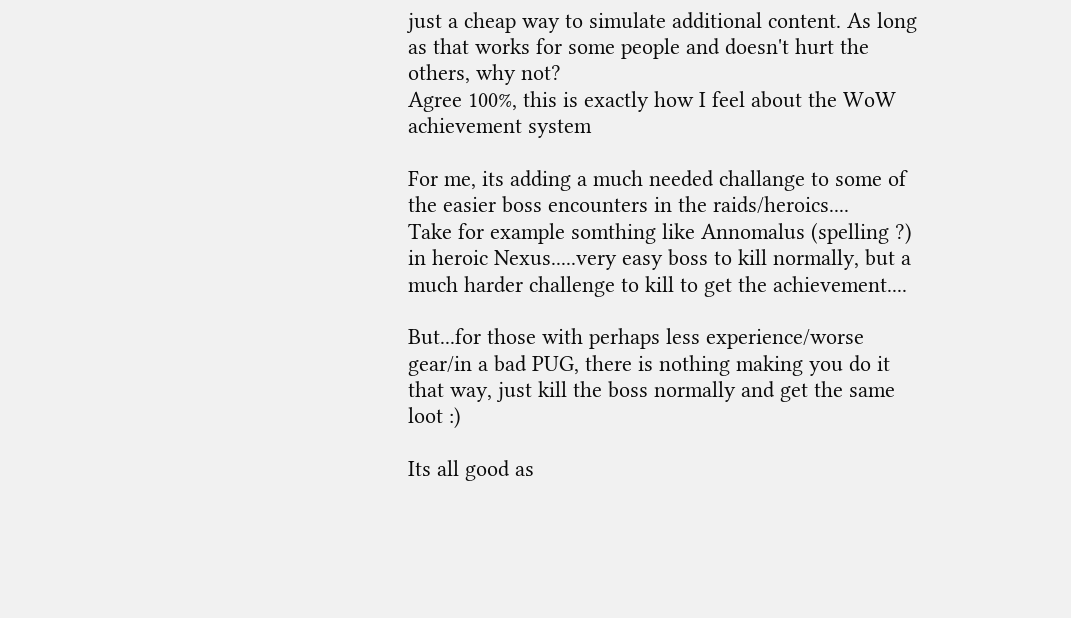just a cheap way to simulate additional content. As long as that works for some people and doesn't hurt the others, why not?
Agree 100%, this is exactly how I feel about the WoW achievement system

For me, its adding a much needed challange to some of the easier boss encounters in the raids/heroics....
Take for example somthing like Annomalus (spelling ?) in heroic Nexus.....very easy boss to kill normally, but a much harder challenge to kill to get the achievement....

But...for those with perhaps less experience/worse gear/in a bad PUG, there is nothing making you do it that way, just kill the boss normally and get the same loot :)

Its all good as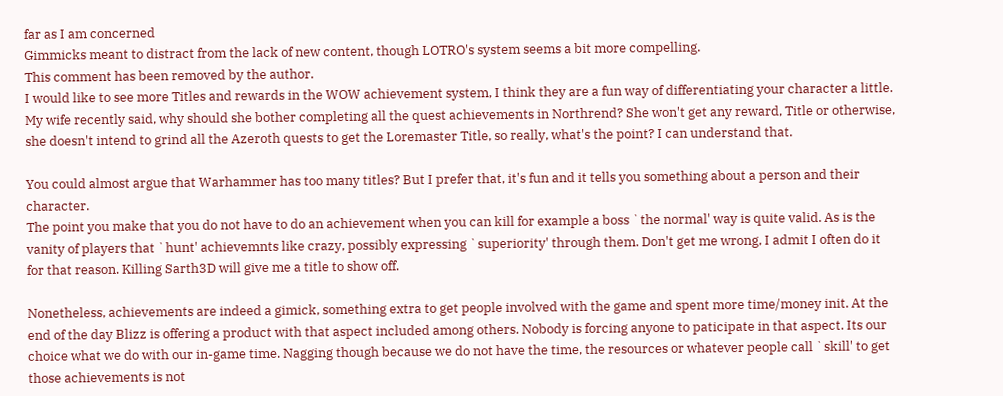far as I am concerned
Gimmicks meant to distract from the lack of new content, though LOTRO's system seems a bit more compelling.
This comment has been removed by the author.
I would like to see more Titles and rewards in the WOW achievement system, I think they are a fun way of differentiating your character a little. My wife recently said, why should she bother completing all the quest achievements in Northrend? She won't get any reward, Title or otherwise, she doesn't intend to grind all the Azeroth quests to get the Loremaster Title, so really, what's the point? I can understand that.

You could almost argue that Warhammer has too many titles? But I prefer that, it's fun and it tells you something about a person and their character.
The point you make that you do not have to do an achievement when you can kill for example a boss `the normal' way is quite valid. As is the vanity of players that `hunt' achievemnts like crazy, possibly expressing `superiority' through them. Don't get me wrong, I admit I often do it for that reason. Killing Sarth3D will give me a title to show off.

Nonetheless, achievements are indeed a gimick, something extra to get people involved with the game and spent more time/money init. At the end of the day Blizz is offering a product with that aspect included among others. Nobody is forcing anyone to paticipate in that aspect. Its our choice what we do with our in-game time. Nagging though because we do not have the time, the resources or whatever people call `skill' to get those achievements is not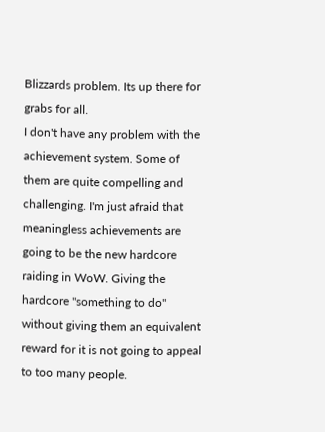Blizzards problem. Its up there for grabs for all.
I don't have any problem with the achievement system. Some of them are quite compelling and challenging. I'm just afraid that meaningless achievements are going to be the new hardcore raiding in WoW. Giving the hardcore "something to do" without giving them an equivalent reward for it is not going to appeal to too many people.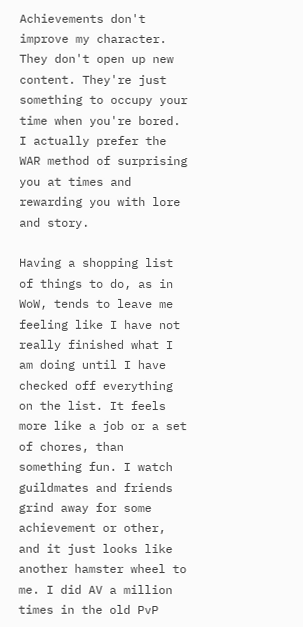Achievements don't improve my character. They don't open up new content. They're just something to occupy your time when you're bored.
I actually prefer the WAR method of surprising you at times and rewarding you with lore and story.

Having a shopping list of things to do, as in WoW, tends to leave me feeling like I have not really finished what I am doing until I have checked off everything on the list. It feels more like a job or a set of chores, than something fun. I watch guildmates and friends grind away for some achievement or other, and it just looks like another hamster wheel to me. I did AV a million times in the old PvP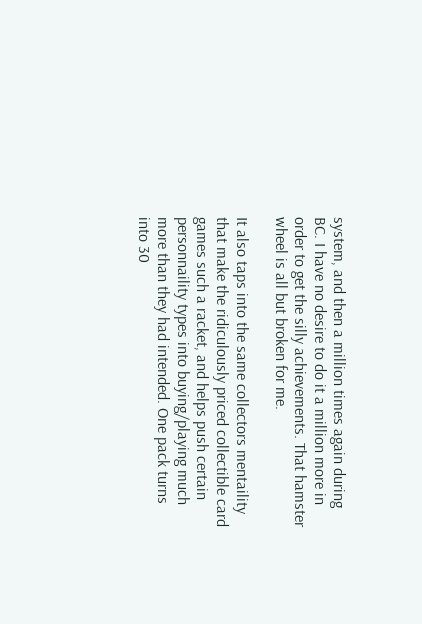system, and then a million times again during BC. I have no desire to do it a million more in order to get the silly achievements. That hamster wheel is all but broken for me.

It also taps into the same collectors mentaility that make the ridiculously priced collectible card games such a racket, and helps push certain personnaility types into buying/playing much more than they had intended. One pack turns into 30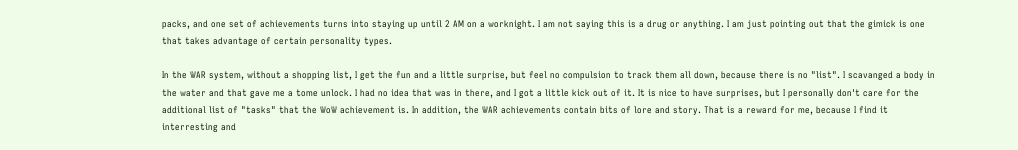packs, and one set of achievements turns into staying up until 2 AM on a worknight. I am not saying this is a drug or anything. I am just pointing out that the gimick is one that takes advantage of certain personality types.

In the WAR system, without a shopping list, I get the fun and a little surprise, but feel no compulsion to track them all down, because there is no "list". I scavanged a body in the water and that gave me a tome unlock. I had no idea that was in there, and I got a little kick out of it. It is nice to have surprises, but I personally don't care for the additional list of "tasks" that the WoW achievement is. In addition, the WAR achievements contain bits of lore and story. That is a reward for me, because I find it interresting and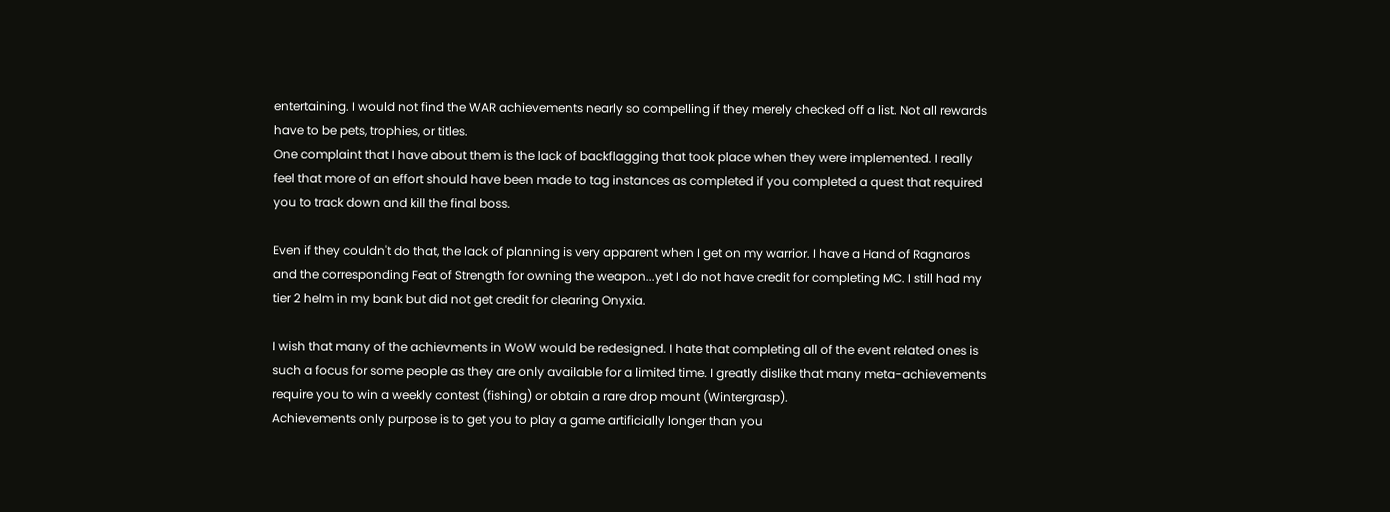entertaining. I would not find the WAR achievements nearly so compelling if they merely checked off a list. Not all rewards have to be pets, trophies, or titles.
One complaint that I have about them is the lack of backflagging that took place when they were implemented. I really feel that more of an effort should have been made to tag instances as completed if you completed a quest that required you to track down and kill the final boss.

Even if they couldn't do that, the lack of planning is very apparent when I get on my warrior. I have a Hand of Ragnaros and the corresponding Feat of Strength for owning the weapon...yet I do not have credit for completing MC. I still had my tier 2 helm in my bank but did not get credit for clearing Onyxia.

I wish that many of the achievments in WoW would be redesigned. I hate that completing all of the event related ones is such a focus for some people as they are only available for a limited time. I greatly dislike that many meta-achievements require you to win a weekly contest (fishing) or obtain a rare drop mount (Wintergrasp).
Achievements only purpose is to get you to play a game artificially longer than you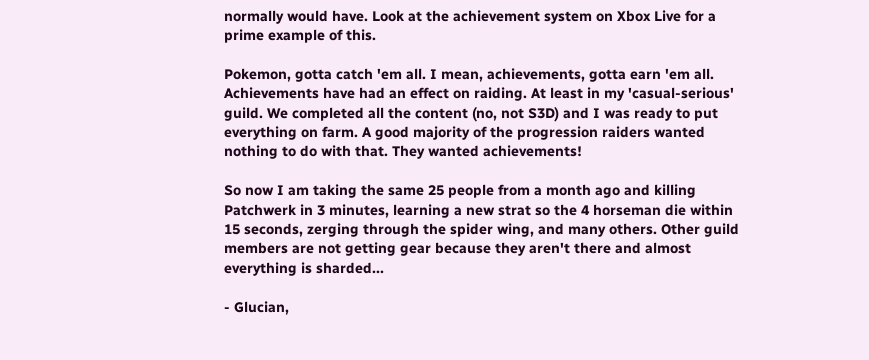normally would have. Look at the achievement system on Xbox Live for a prime example of this.

Pokemon, gotta catch 'em all. I mean, achievements, gotta earn 'em all.
Achievements have had an effect on raiding. At least in my 'casual-serious' guild. We completed all the content (no, not S3D) and I was ready to put everything on farm. A good majority of the progression raiders wanted nothing to do with that. They wanted achievements!

So now I am taking the same 25 people from a month ago and killing Patchwerk in 3 minutes, learning a new strat so the 4 horseman die within 15 seconds, zerging through the spider wing, and many others. Other guild members are not getting gear because they aren't there and almost everything is sharded...

- Glucian,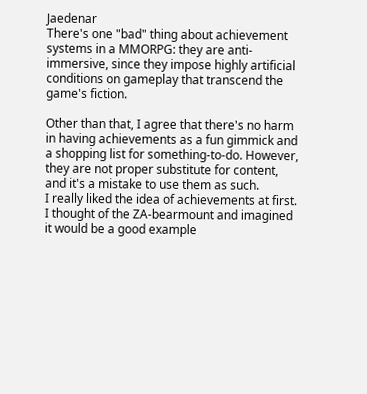Jaedenar
There's one "bad" thing about achievement systems in a MMORPG: they are anti-immersive, since they impose highly artificial conditions on gameplay that transcend the game's fiction.

Other than that, I agree that there's no harm in having achievements as a fun gimmick and a shopping list for something-to-do. However, they are not proper substitute for content, and it's a mistake to use them as such.
I really liked the idea of achievements at first. I thought of the ZA-bearmount and imagined it would be a good example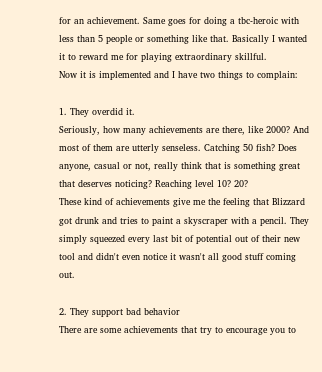for an achievement. Same goes for doing a tbc-heroic with less than 5 people or something like that. Basically I wanted it to reward me for playing extraordinary skillful.
Now it is implemented and I have two things to complain:

1. They overdid it.
Seriously, how many achievements are there, like 2000? And most of them are utterly senseless. Catching 50 fish? Does anyone, casual or not, really think that is something great that deserves noticing? Reaching level 10? 20?
These kind of achievements give me the feeling that Blizzard got drunk and tries to paint a skyscraper with a pencil. They simply squeezed every last bit of potential out of their new tool and didn't even notice it wasn't all good stuff coming out.

2. They support bad behavior
There are some achievements that try to encourage you to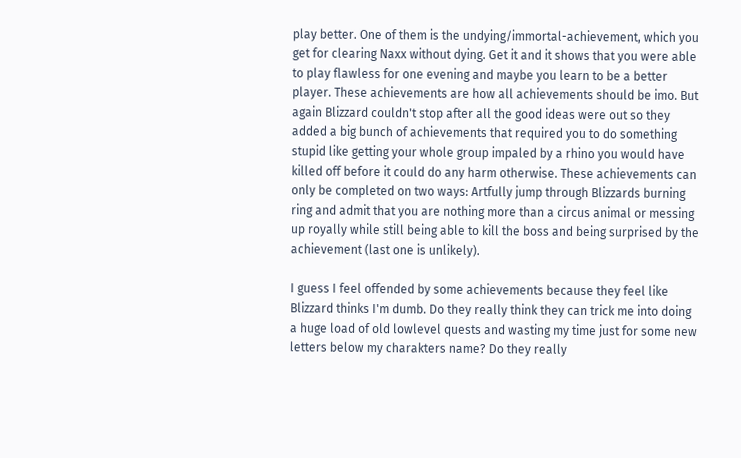play better. One of them is the undying/immortal-achievement, which you get for clearing Naxx without dying. Get it and it shows that you were able to play flawless for one evening and maybe you learn to be a better player. These achievements are how all achievements should be imo. But again Blizzard couldn't stop after all the good ideas were out so they added a big bunch of achievements that required you to do something stupid like getting your whole group impaled by a rhino you would have killed off before it could do any harm otherwise. These achievements can only be completed on two ways: Artfully jump through Blizzards burning ring and admit that you are nothing more than a circus animal or messing up royally while still being able to kill the boss and being surprised by the achievement (last one is unlikely).

I guess I feel offended by some achievements because they feel like Blizzard thinks I'm dumb. Do they really think they can trick me into doing a huge load of old lowlevel quests and wasting my time just for some new letters below my charakters name? Do they really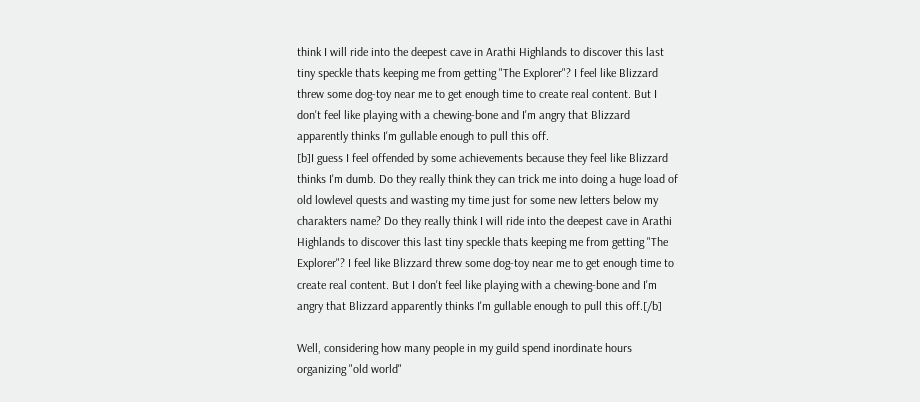think I will ride into the deepest cave in Arathi Highlands to discover this last tiny speckle thats keeping me from getting "The Explorer"? I feel like Blizzard threw some dog-toy near me to get enough time to create real content. But I don't feel like playing with a chewing-bone and I'm angry that Blizzard apparently thinks I'm gullable enough to pull this off.
[b]I guess I feel offended by some achievements because they feel like Blizzard thinks I'm dumb. Do they really think they can trick me into doing a huge load of old lowlevel quests and wasting my time just for some new letters below my charakters name? Do they really think I will ride into the deepest cave in Arathi Highlands to discover this last tiny speckle thats keeping me from getting "The Explorer"? I feel like Blizzard threw some dog-toy near me to get enough time to create real content. But I don't feel like playing with a chewing-bone and I'm angry that Blizzard apparently thinks I'm gullable enough to pull this off.[/b]

Well, considering how many people in my guild spend inordinate hours organizing "old world"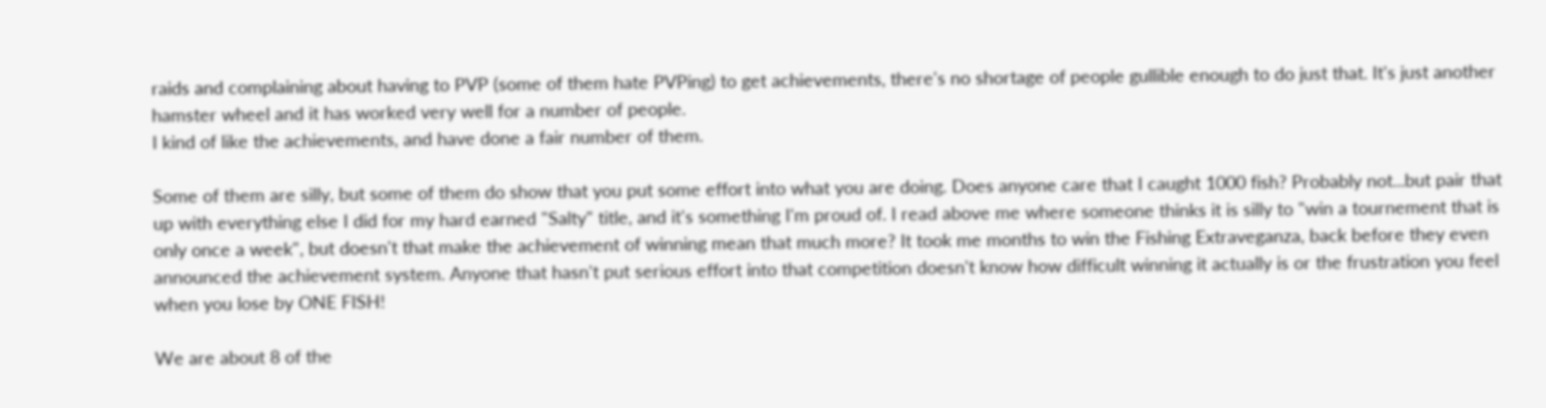raids and complaining about having to PVP (some of them hate PVPing) to get achievements, there's no shortage of people gullible enough to do just that. It's just another hamster wheel and it has worked very well for a number of people.
I kind of like the achievements, and have done a fair number of them.

Some of them are silly, but some of them do show that you put some effort into what you are doing. Does anyone care that I caught 1000 fish? Probably not...but pair that up with everything else I did for my hard earned "Salty" title, and it's something I'm proud of. I read above me where someone thinks it is silly to "win a tournement that is only once a week", but doesn't that make the achievement of winning mean that much more? It took me months to win the Fishing Extraveganza, back before they even announced the achievement system. Anyone that hasn't put serious effort into that competition doesn't know how difficult winning it actually is or the frustration you feel when you lose by ONE FISH!

We are about 8 of the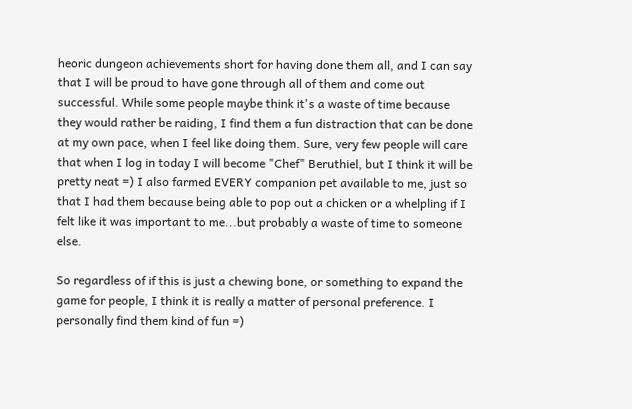heoric dungeon achievements short for having done them all, and I can say that I will be proud to have gone through all of them and come out successful. While some people maybe think it's a waste of time because they would rather be raiding, I find them a fun distraction that can be done at my own pace, when I feel like doing them. Sure, very few people will care that when I log in today I will become "Chef" Beruthiel, but I think it will be pretty neat =) I also farmed EVERY companion pet available to me, just so that I had them because being able to pop out a chicken or a whelpling if I felt like it was important to me...but probably a waste of time to someone else.

So regardless of if this is just a chewing bone, or something to expand the game for people, I think it is really a matter of personal preference. I personally find them kind of fun =)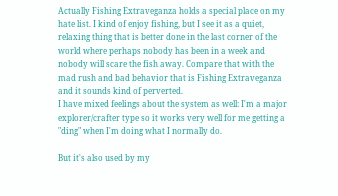Actually Fishing Extraveganza holds a special place on my hate list. I kind of enjoy fishing, but I see it as a quiet, relaxing thing that is better done in the last corner of the world where perhaps nobody has been in a week and nobody will scare the fish away. Compare that with the mad rush and bad behavior that is Fishing Extraveganza and it sounds kind of perverted.
I have mixed feelings about the system as well: I'm a major explorer/crafter type so it works very well for me getting a "ding" when I'm doing what I normally do.

But it's also used by my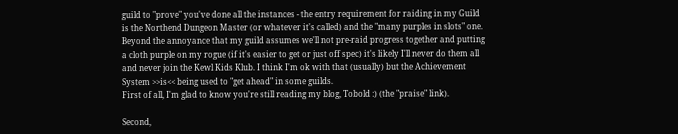guild to "prove" you've done all the instances - the entry requirement for raiding in my Guild is the Northend Dungeon Master (or whatever it's called) and the "many purples in slots" one. Beyond the annoyance that my guild assumes we'll not pre-raid progress together and putting a cloth purple on my rogue (if it's easier to get or just off spec) it's likely I'll never do them all and never join the Kewl Kids Klub. I think I'm ok with that (usually) but the Achievement System >>is<< being used to "get ahead" in some guilds.
First of all, I'm glad to know you're still reading my blog, Tobold :) (the "praise" link).

Second,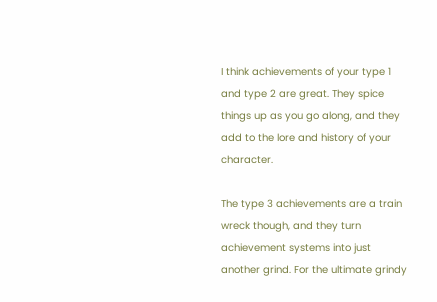I think achievements of your type 1 and type 2 are great. They spice things up as you go along, and they add to the lore and history of your character.

The type 3 achievements are a train wreck though, and they turn achievement systems into just another grind. For the ultimate grindy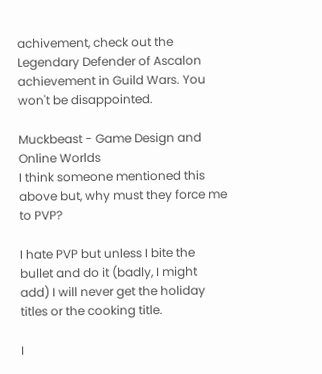achivement, check out the Legendary Defender of Ascalon achievement in Guild Wars. You won't be disappointed.

Muckbeast - Game Design and Online Worlds
I think someone mentioned this above but, why must they force me to PVP?

I hate PVP but unless I bite the bullet and do it (badly, I might add) I will never get the holiday titles or the cooking title.

I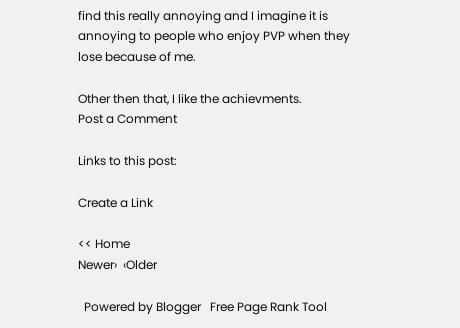find this really annoying and I imagine it is annoying to people who enjoy PVP when they lose because of me.

Other then that, I like the achievments.
Post a Comment

Links to this post:

Create a Link

<< Home
Newer›  ‹Older

  Powered by Blogger   Free Page Rank Tool